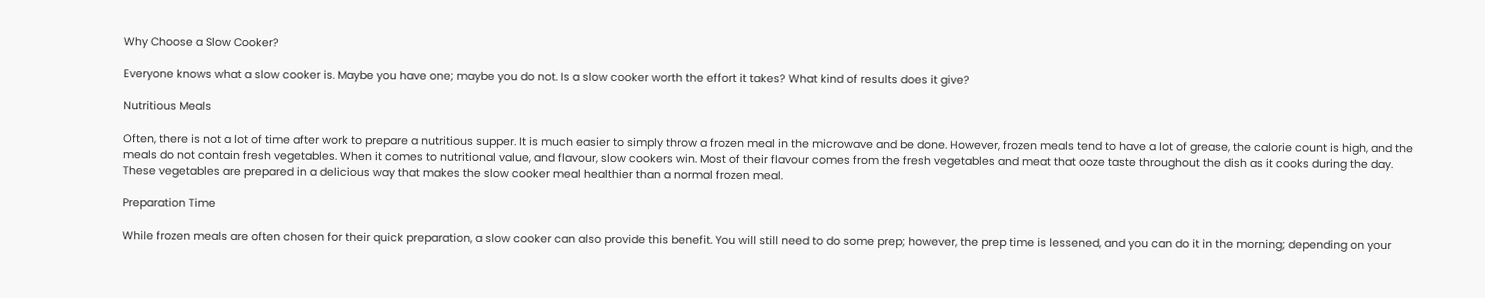Why Choose a Slow Cooker?

Everyone knows what a slow cooker is. Maybe you have one; maybe you do not. Is a slow cooker worth the effort it takes? What kind of results does it give?

Nutritious Meals

Often, there is not a lot of time after work to prepare a nutritious supper. It is much easier to simply throw a frozen meal in the microwave and be done. However, frozen meals tend to have a lot of grease, the calorie count is high, and the meals do not contain fresh vegetables. When it comes to nutritional value, and flavour, slow cookers win. Most of their flavour comes from the fresh vegetables and meat that ooze taste throughout the dish as it cooks during the day. These vegetables are prepared in a delicious way that makes the slow cooker meal healthier than a normal frozen meal.

Preparation Time

While frozen meals are often chosen for their quick preparation, a slow cooker can also provide this benefit. You will still need to do some prep; however, the prep time is lessened, and you can do it in the morning; depending on your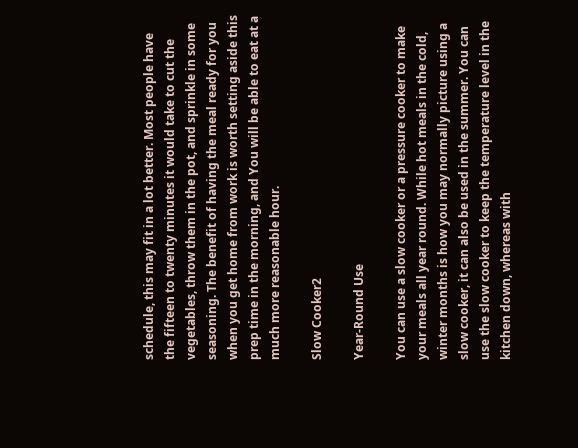schedule, this may fit in a lot better. Most people have the fifteen to twenty minutes it would take to cut the vegetables, throw them in the pot, and sprinkle in some seasoning. The benefit of having the meal ready for you when you get home from work is worth setting aside this prep time in the morning, and You will be able to eat at a much more reasonable hour.

Slow Cooker2

Year-Round Use

You can use a slow cooker or a pressure cooker to make your meals all year round. While hot meals in the cold, winter months is how you may normally picture using a slow cooker, it can also be used in the summer. You can use the slow cooker to keep the temperature level in the kitchen down, whereas with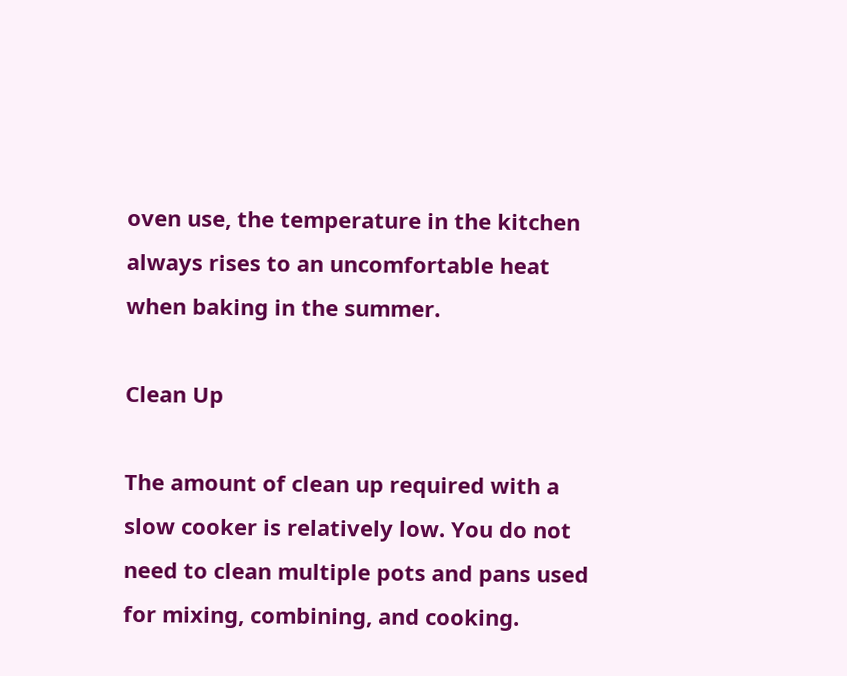oven use, the temperature in the kitchen always rises to an uncomfortable heat when baking in the summer.

Clean Up

The amount of clean up required with a slow cooker is relatively low. You do not need to clean multiple pots and pans used for mixing, combining, and cooking.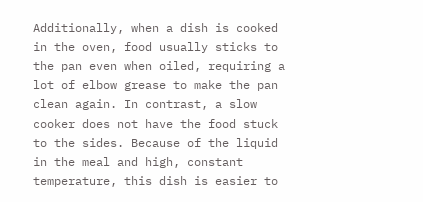Additionally, when a dish is cooked in the oven, food usually sticks to the pan even when oiled, requiring a lot of elbow grease to make the pan clean again. In contrast, a slow cooker does not have the food stuck to the sides. Because of the liquid in the meal and high, constant temperature, this dish is easier to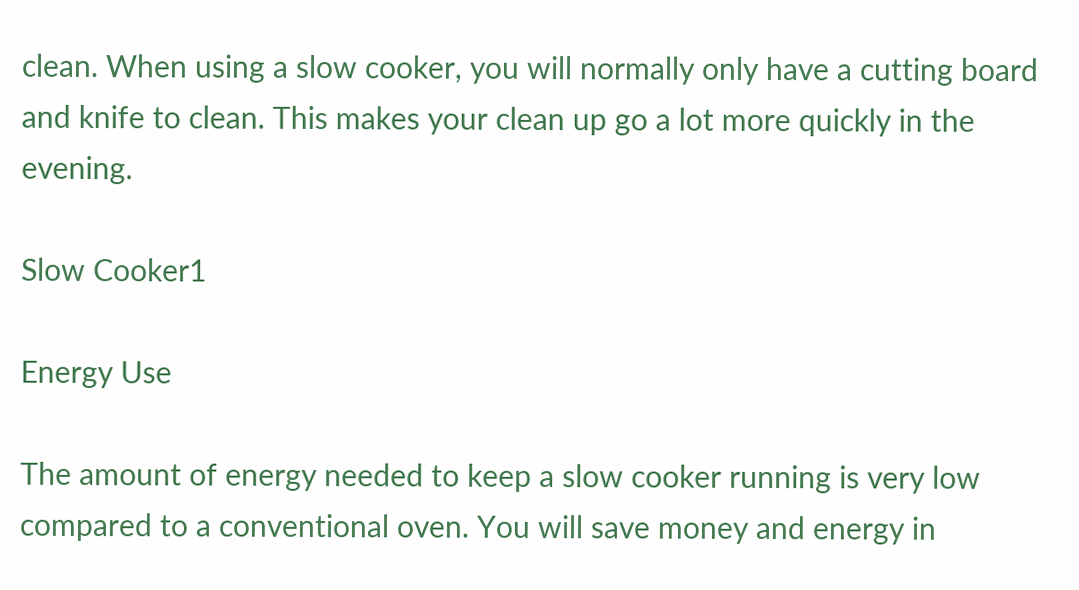clean. When using a slow cooker, you will normally only have a cutting board and knife to clean. This makes your clean up go a lot more quickly in the evening.

Slow Cooker1

Energy Use

The amount of energy needed to keep a slow cooker running is very low compared to a conventional oven. You will save money and energy in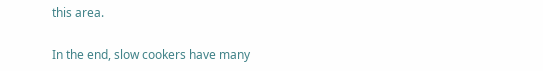this area.

In the end, slow cookers have many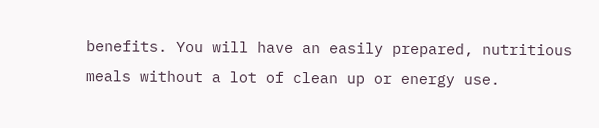benefits. You will have an easily prepared, nutritious meals without a lot of clean up or energy use.